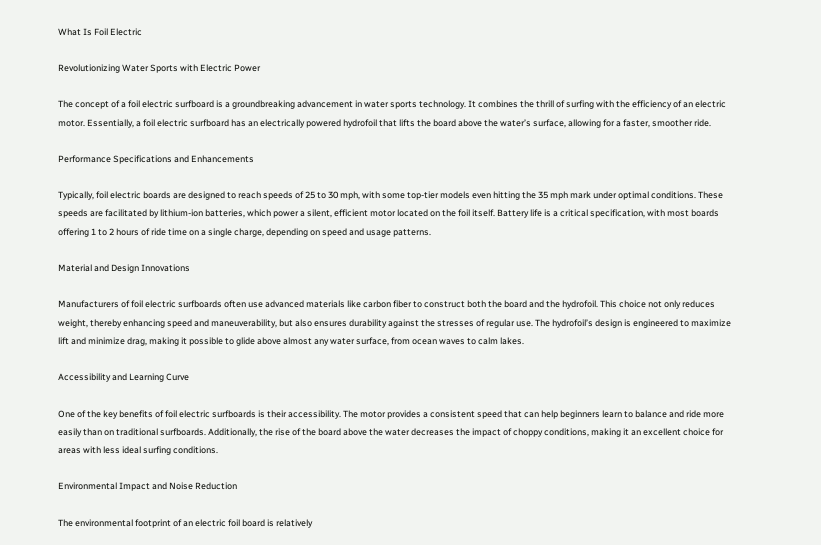What Is Foil Electric

Revolutionizing Water Sports with Electric Power

The concept of a foil electric surfboard is a groundbreaking advancement in water sports technology. It combines the thrill of surfing with the efficiency of an electric motor. Essentially, a foil electric surfboard has an electrically powered hydrofoil that lifts the board above the water’s surface, allowing for a faster, smoother ride.

Performance Specifications and Enhancements

Typically, foil electric boards are designed to reach speeds of 25 to 30 mph, with some top-tier models even hitting the 35 mph mark under optimal conditions. These speeds are facilitated by lithium-ion batteries, which power a silent, efficient motor located on the foil itself. Battery life is a critical specification, with most boards offering 1 to 2 hours of ride time on a single charge, depending on speed and usage patterns.

Material and Design Innovations

Manufacturers of foil electric surfboards often use advanced materials like carbon fiber to construct both the board and the hydrofoil. This choice not only reduces weight, thereby enhancing speed and maneuverability, but also ensures durability against the stresses of regular use. The hydrofoil’s design is engineered to maximize lift and minimize drag, making it possible to glide above almost any water surface, from ocean waves to calm lakes.

Accessibility and Learning Curve

One of the key benefits of foil electric surfboards is their accessibility. The motor provides a consistent speed that can help beginners learn to balance and ride more easily than on traditional surfboards. Additionally, the rise of the board above the water decreases the impact of choppy conditions, making it an excellent choice for areas with less ideal surfing conditions.

Environmental Impact and Noise Reduction

The environmental footprint of an electric foil board is relatively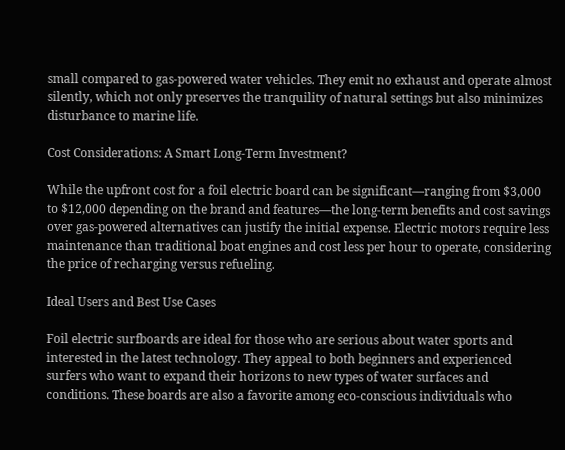small compared to gas-powered water vehicles. They emit no exhaust and operate almost silently, which not only preserves the tranquility of natural settings but also minimizes disturbance to marine life.

Cost Considerations: A Smart Long-Term Investment?

While the upfront cost for a foil electric board can be significant—ranging from $3,000 to $12,000 depending on the brand and features—the long-term benefits and cost savings over gas-powered alternatives can justify the initial expense. Electric motors require less maintenance than traditional boat engines and cost less per hour to operate, considering the price of recharging versus refueling.

Ideal Users and Best Use Cases

Foil electric surfboards are ideal for those who are serious about water sports and interested in the latest technology. They appeal to both beginners and experienced surfers who want to expand their horizons to new types of water surfaces and conditions. These boards are also a favorite among eco-conscious individuals who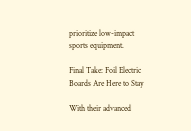prioritize low-impact sports equipment.

Final Take: Foil Electric Boards Are Here to Stay

With their advanced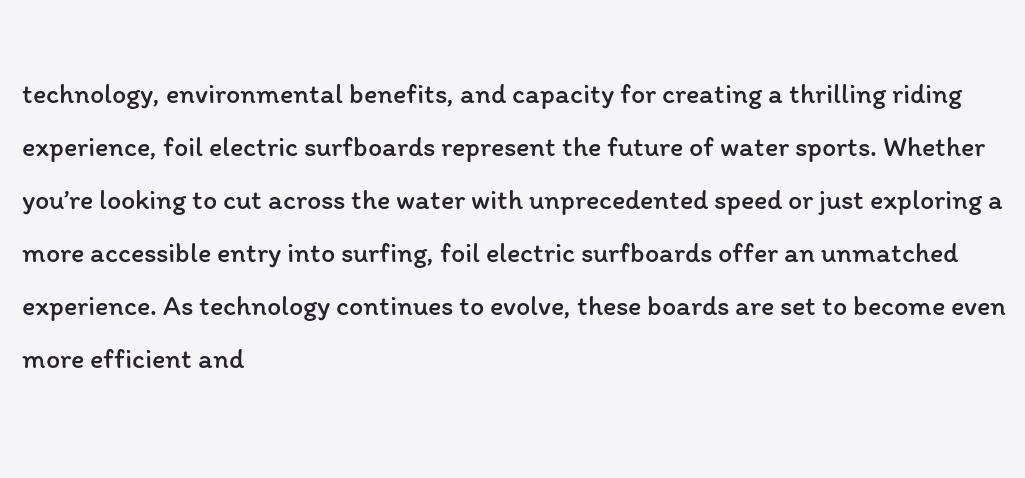technology, environmental benefits, and capacity for creating a thrilling riding experience, foil electric surfboards represent the future of water sports. Whether you’re looking to cut across the water with unprecedented speed or just exploring a more accessible entry into surfing, foil electric surfboards offer an unmatched experience. As technology continues to evolve, these boards are set to become even more efficient and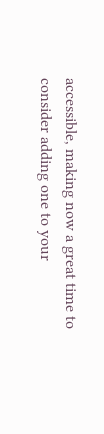accessible, making now a great time to consider adding one to your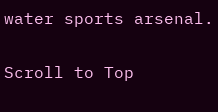water sports arsenal.

Scroll to Top